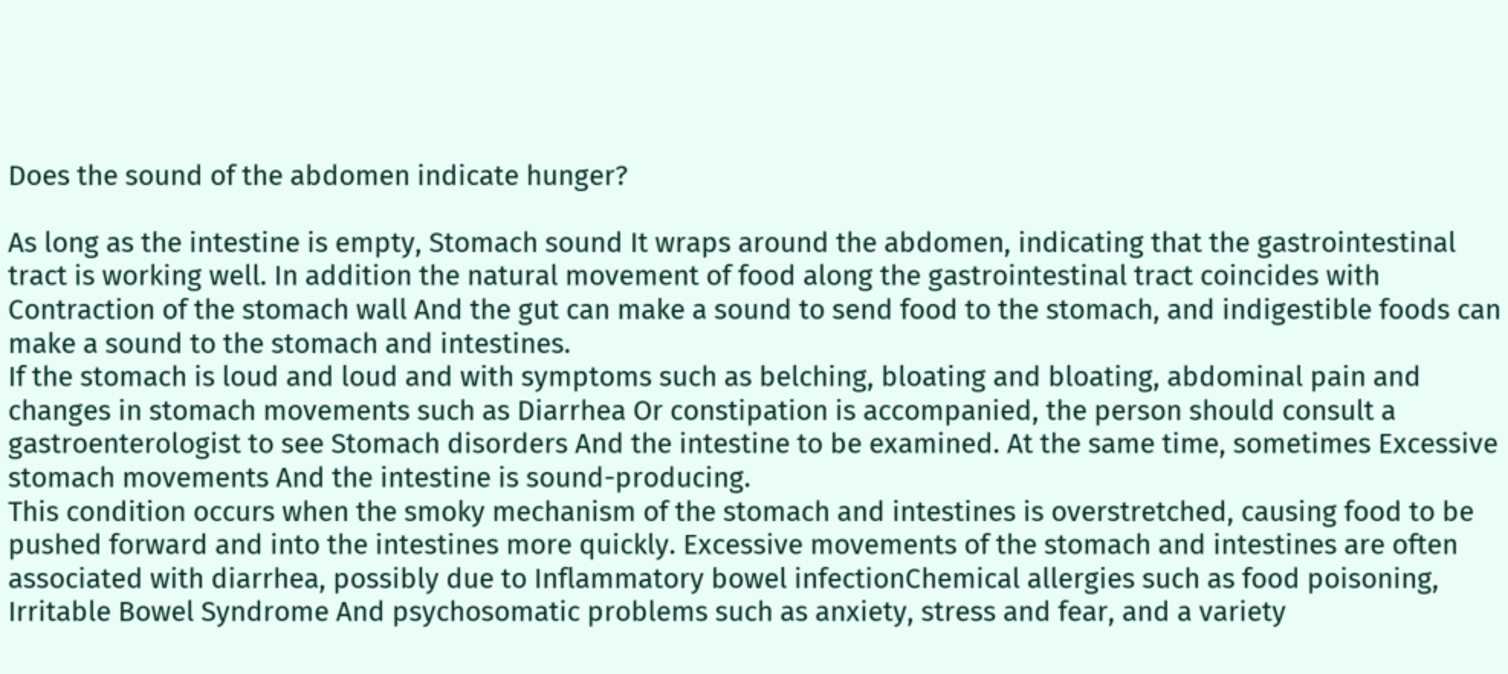Does the sound of the abdomen indicate hunger?

As long as the intestine is empty, Stomach sound It wraps around the abdomen, indicating that the gastrointestinal tract is working well. In addition the natural movement of food along the gastrointestinal tract coincides with Contraction of the stomach wall And the gut can make a sound to send food to the stomach, and indigestible foods can make a sound to the stomach and intestines.
If the stomach is loud and loud and with symptoms such as belching, bloating and bloating, abdominal pain and changes in stomach movements such as Diarrhea Or constipation is accompanied, the person should consult a gastroenterologist to see Stomach disorders And the intestine to be examined. At the same time, sometimes Excessive stomach movements And the intestine is sound-producing.
This condition occurs when the smoky mechanism of the stomach and intestines is overstretched, causing food to be pushed forward and into the intestines more quickly. Excessive movements of the stomach and intestines are often associated with diarrhea, possibly due to Inflammatory bowel infectionChemical allergies such as food poisoning, Irritable Bowel Syndrome And psychosomatic problems such as anxiety, stress and fear, and a variety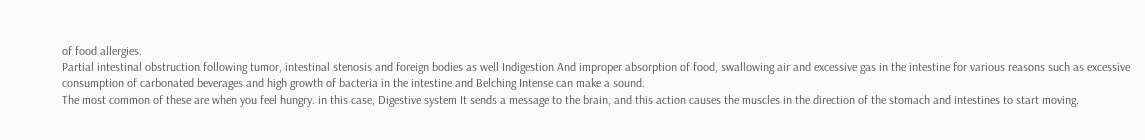of food allergies.
Partial intestinal obstruction following tumor, intestinal stenosis and foreign bodies as well Indigestion And improper absorption of food, swallowing air and excessive gas in the intestine for various reasons such as excessive consumption of carbonated beverages and high growth of bacteria in the intestine and Belching Intense can make a sound.
The most common of these are when you feel hungry. in this case, Digestive system It sends a message to the brain, and this action causes the muscles in the direction of the stomach and intestines to start moving.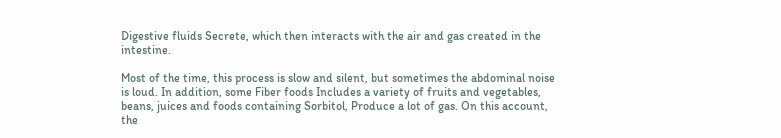Digestive fluids Secrete, which then interacts with the air and gas created in the intestine.

Most of the time, this process is slow and silent, but sometimes the abdominal noise is loud. In addition, some Fiber foods Includes a variety of fruits and vegetables, beans, juices and foods containing Sorbitol, Produce a lot of gas. On this account, the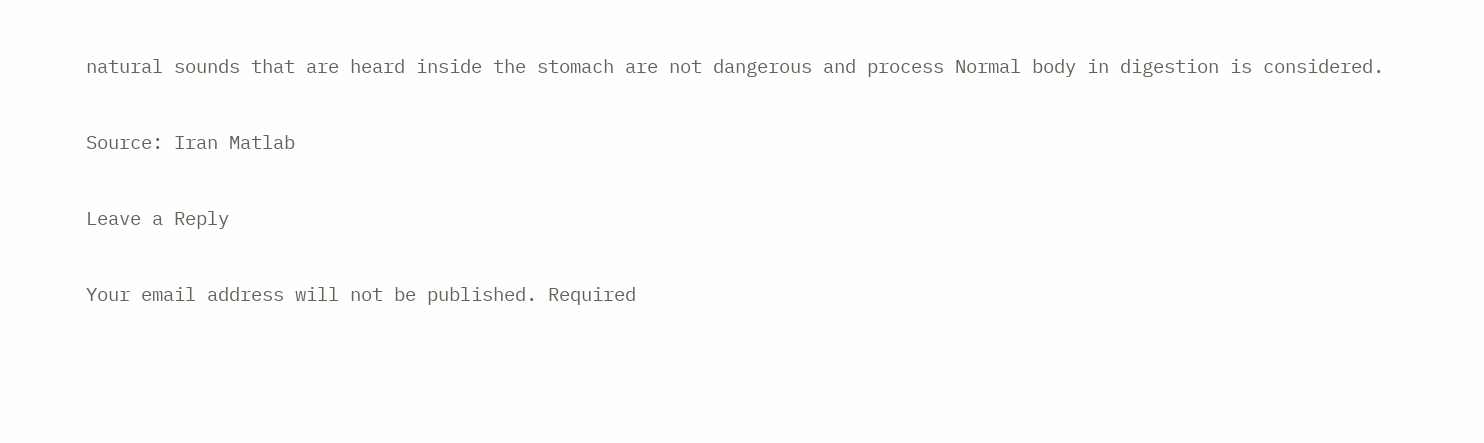natural sounds that are heard inside the stomach are not dangerous and process Normal body in digestion is considered.

Source: Iran Matlab

Leave a Reply

Your email address will not be published. Required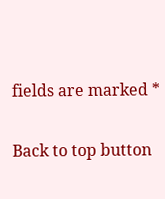fields are marked *

Back to top button